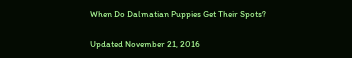When Do Dalmatian Puppies Get Their Spots?

Updated November 21, 2016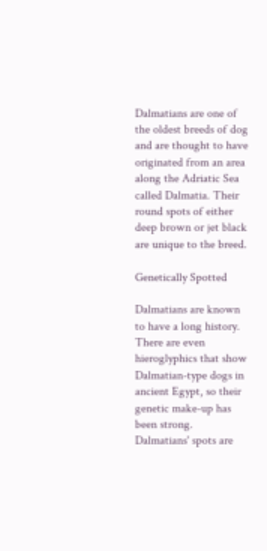Dalmatians are one of the oldest breeds of dog and are thought to have originated from an area along the Adriatic Sea called Dalmatia. Their round spots of either deep brown or jet black are unique to the breed.

Genetically Spotted

Dalmatians are known to have a long history. There are even hieroglyphics that show Dalmatian-type dogs in ancient Egypt, so their genetic make-up has been strong. Dalmatians' spots are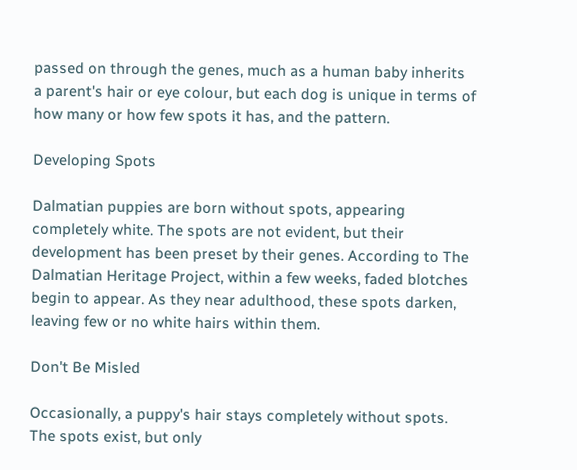passed on through the genes, much as a human baby inherits a parent's hair or eye colour, but each dog is unique in terms of how many or how few spots it has, and the pattern.

Developing Spots

Dalmatian puppies are born without spots, appearing completely white. The spots are not evident, but their development has been preset by their genes. According to The Dalmatian Heritage Project, within a few weeks, faded blotches begin to appear. As they near adulthood, these spots darken, leaving few or no white hairs within them.

Don't Be Misled

Occasionally, a puppy's hair stays completely without spots. The spots exist, but only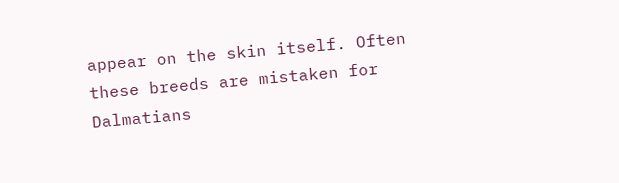appear on the skin itself. Often these breeds are mistaken for Dalmatians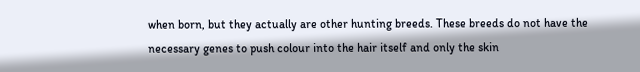when born, but they actually are other hunting breeds. These breeds do not have the necessary genes to push colour into the hair itself and only the skin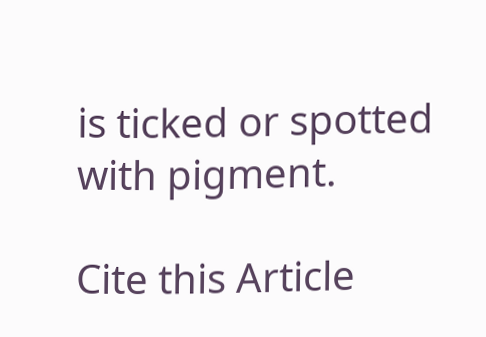is ticked or spotted with pigment.

Cite this Article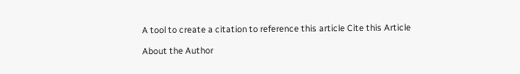A tool to create a citation to reference this article Cite this Article

About the Author